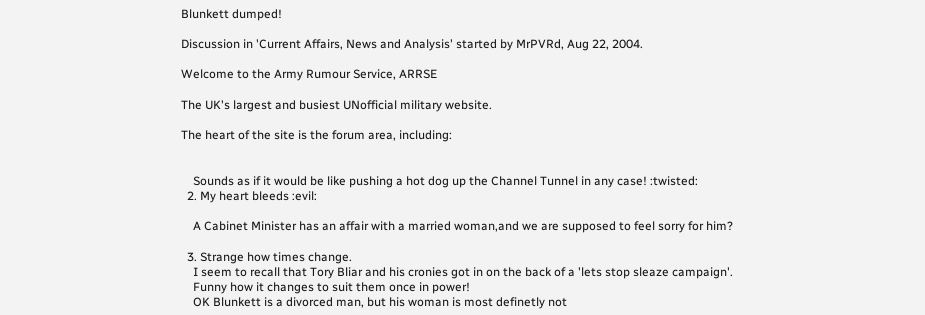Blunkett dumped!

Discussion in 'Current Affairs, News and Analysis' started by MrPVRd, Aug 22, 2004.

Welcome to the Army Rumour Service, ARRSE

The UK's largest and busiest UNofficial military website.

The heart of the site is the forum area, including:


    Sounds as if it would be like pushing a hot dog up the Channel Tunnel in any case! :twisted:
  2. My heart bleeds :evil:

    A Cabinet Minister has an affair with a married woman,and we are supposed to feel sorry for him?

  3. Strange how times change.
    I seem to recall that Tory Bliar and his cronies got in on the back of a 'lets stop sleaze campaign'.
    Funny how it changes to suit them once in power!
    OK Blunkett is a divorced man, but his woman is most definetly not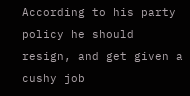According to his party policy he should resign, and get given a cushy job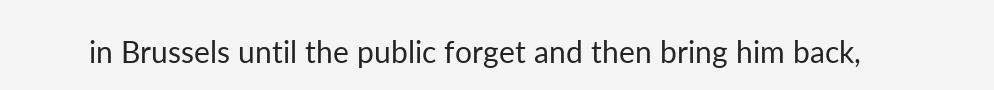in Brussels until the public forget and then bring him back,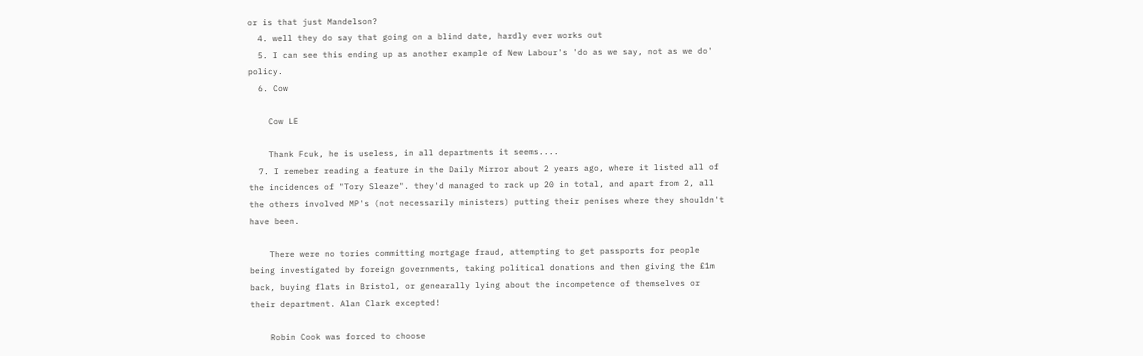or is that just Mandelson?
  4. well they do say that going on a blind date, hardly ever works out
  5. I can see this ending up as another example of New Labour's 'do as we say, not as we do' policy.
  6. Cow

    Cow LE

    Thank Fcuk, he is useless, in all departments it seems....
  7. I remeber reading a feature in the Daily Mirror about 2 years ago, where it listed all of the incidences of "Tory Sleaze". they'd managed to rack up 20 in total, and apart from 2, all the others involved MP's (not necessarily ministers) putting their penises where they shouldn't have been.

    There were no tories committing mortgage fraud, attempting to get passports for people being investigated by foreign governments, taking political donations and then giving the £1m back, buying flats in Bristol, or genearally lying about the incompetence of themselves or their department. Alan Clark excepted!

    Robin Cook was forced to choose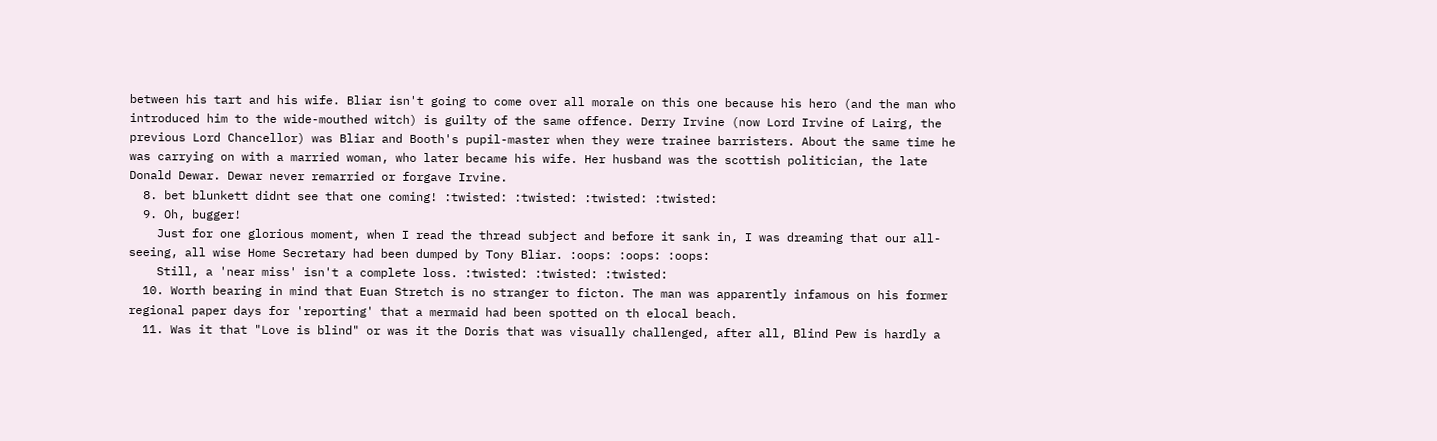between his tart and his wife. Bliar isn't going to come over all morale on this one because his hero (and the man who introduced him to the wide-mouthed witch) is guilty of the same offence. Derry Irvine (now Lord Irvine of Lairg, the previous Lord Chancellor) was Bliar and Booth's pupil-master when they were trainee barristers. About the same time he was carrying on with a married woman, who later became his wife. Her husband was the scottish politician, the late Donald Dewar. Dewar never remarried or forgave Irvine.
  8. bet blunkett didnt see that one coming! :twisted: :twisted: :twisted: :twisted:
  9. Oh, bugger!
    Just for one glorious moment, when I read the thread subject and before it sank in, I was dreaming that our all-seeing, all wise Home Secretary had been dumped by Tony Bliar. :oops: :oops: :oops:
    Still, a 'near miss' isn't a complete loss. :twisted: :twisted: :twisted:
  10. Worth bearing in mind that Euan Stretch is no stranger to ficton. The man was apparently infamous on his former regional paper days for 'reporting' that a mermaid had been spotted on th elocal beach.
  11. Was it that "Love is blind" or was it the Doris that was visually challenged, after all, Blind Pew is hardly a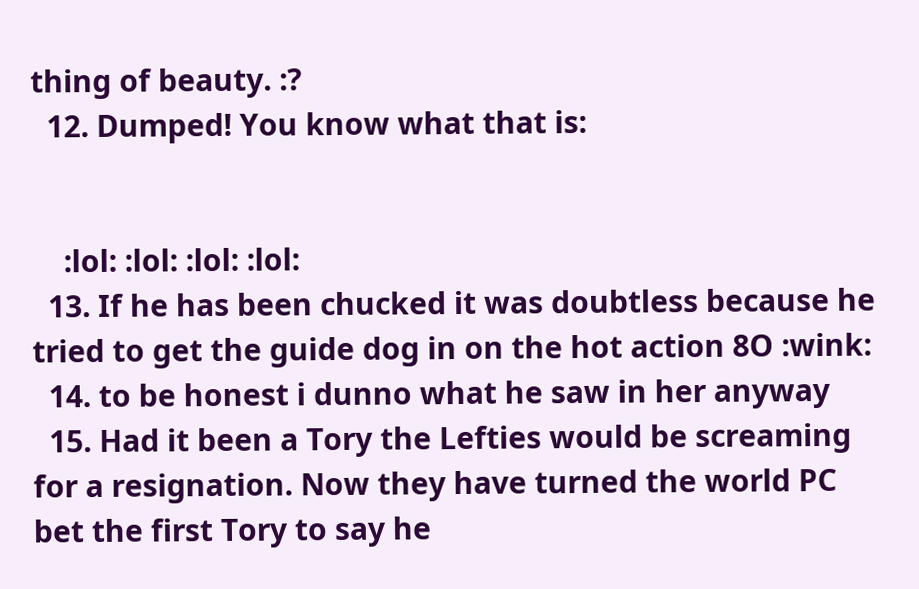thing of beauty. :?
  12. Dumped! You know what that is:


    :lol: :lol: :lol: :lol:
  13. If he has been chucked it was doubtless because he tried to get the guide dog in on the hot action 8O :wink:
  14. to be honest i dunno what he saw in her anyway
  15. Had it been a Tory the Lefties would be screaming for a resignation. Now they have turned the world PC bet the first Tory to say he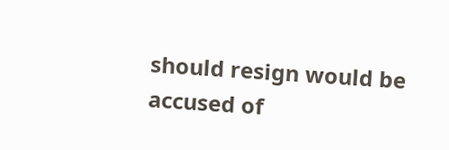should resign would be accused of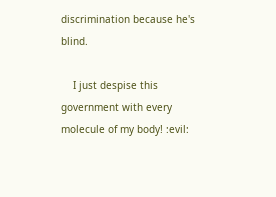discrimination because he's blind.

    I just despise this government with every molecule of my body! :evil: